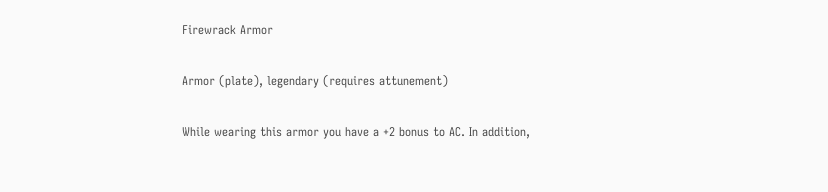Firewrack Armor

Armor (plate), legendary (requires attunement)

While wearing this armor you have a +2 bonus to AC. In addition,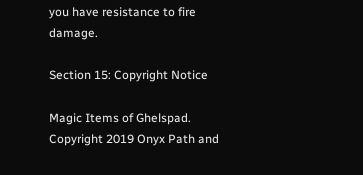you have resistance to fire damage.

Section 15: Copyright Notice

Magic Items of Ghelspad. Copyright 2019 Onyx Path and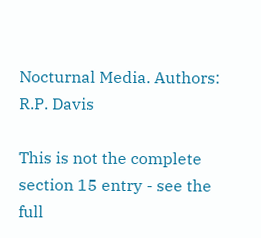Nocturnal Media. Authors: R.P. Davis

This is not the complete section 15 entry - see the full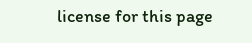license for this page